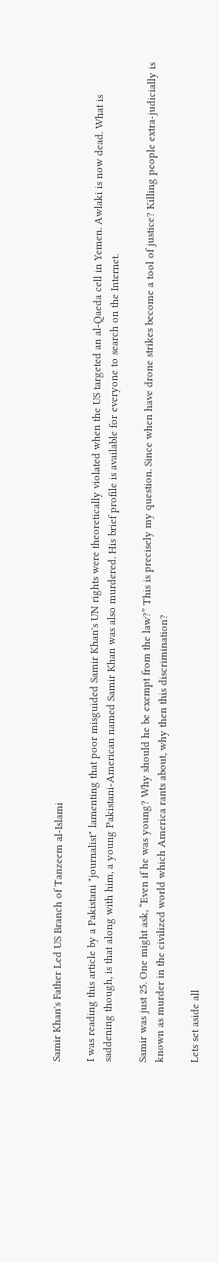Samir Khan's Father Led US Branch of Tanzeem al-Islami

I was reading this article by a Pakistani "journalist" lamenting that poor misguided Samir Khan's UN rights were theoretically violated when the US targeted an al-Qaeda cell in Yemen. Awlaki is now dead. What is saddening though, is that along with him, a young Pakistani-American named Samir Khan was also murdered. His brief profile is available for everyone to search on the Internet.

Samir was just 25. One might ask, “Even if he was young? Why should he be exempt from the law?” This is precisely my question. Since when have drone strikes become a tool of justice? Killing people extra-judicially is known as murder in the civilized world which America rants about, why then this discrimination?

Lets set aside all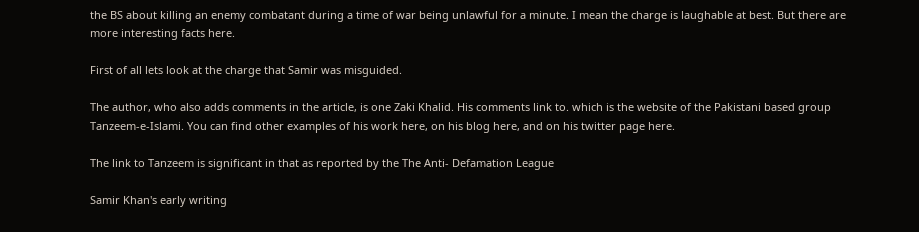the BS about killing an enemy combatant during a time of war being unlawful for a minute. I mean the charge is laughable at best. But there are more interesting facts here.

First of all lets look at the charge that Samir was misguided.

The author, who also adds comments in the article, is one Zaki Khalid. His comments link to. which is the website of the Pakistani based group Tanzeem-e-Islami. You can find other examples of his work here, on his blog here, and on his twitter page here.

The link to Tanzeem is significant in that as reported by the The Anti- Defamation League

Samir Khan's early writing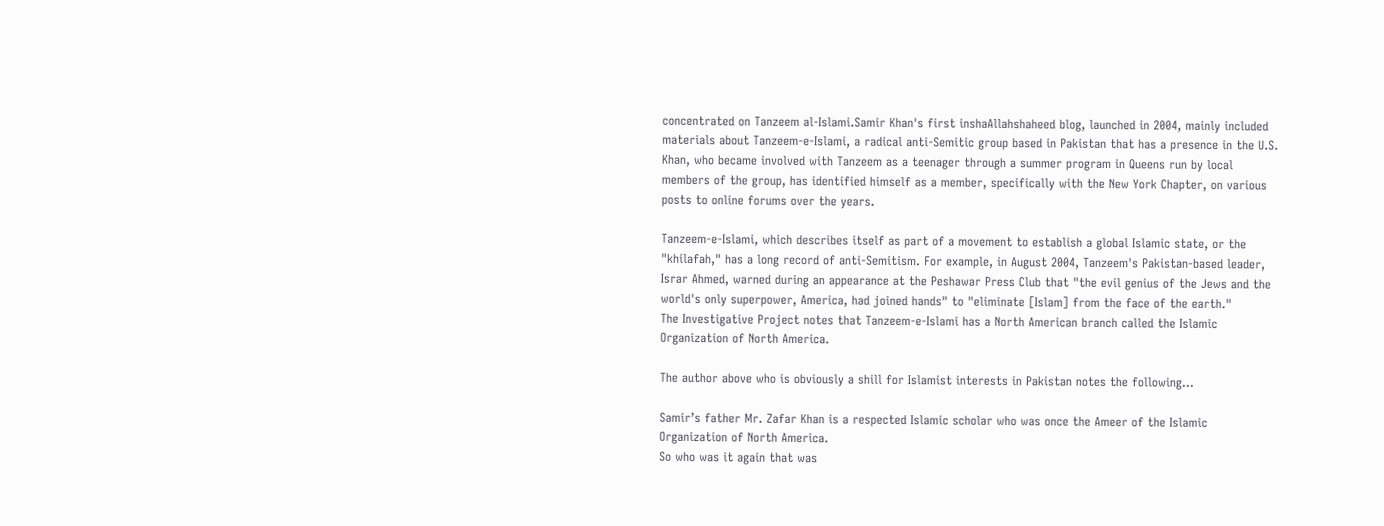concentrated on Tanzeem al-Islami.Samir Khan's first inshaAllahshaheed blog, launched in 2004, mainly included materials about Tanzeem-e-Islami, a radical anti-Semitic group based in Pakistan that has a presence in the U.S. Khan, who became involved with Tanzeem as a teenager through a summer program in Queens run by local members of the group, has identified himself as a member, specifically with the New York Chapter, on various posts to online forums over the years.

Tanzeem-e-Islami, which describes itself as part of a movement to establish a global Islamic state, or the "khilafah," has a long record of anti-Semitism. For example, in August 2004, Tanzeem's Pakistan-based leader, Israr Ahmed, warned during an appearance at the Peshawar Press Club that "the evil genius of the Jews and the world's only superpower, America, had joined hands" to "eliminate [Islam] from the face of the earth."
The Investigative Project notes that Tanzeem-e-Islami has a North American branch called the Islamic Organization of North America.

The author above who is obviously a shill for Islamist interests in Pakistan notes the following...

Samir’s father Mr. Zafar Khan is a respected Islamic scholar who was once the Ameer of the Islamic Organization of North America.
So who was it again that was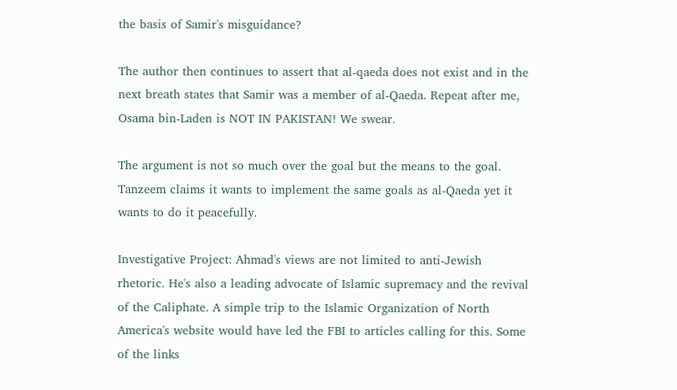the basis of Samir's misguidance?

The author then continues to assert that al-qaeda does not exist and in the next breath states that Samir was a member of al-Qaeda. Repeat after me, Osama bin-Laden is NOT IN PAKISTAN! We swear.

The argument is not so much over the goal but the means to the goal. Tanzeem claims it wants to implement the same goals as al-Qaeda yet it wants to do it peacefully.

Investigative Project: Ahmad's views are not limited to anti-Jewish rhetoric. He's also a leading advocate of Islamic supremacy and the revival of the Caliphate. A simple trip to the Islamic Organization of North America's website would have led the FBI to articles calling for this. Some of the links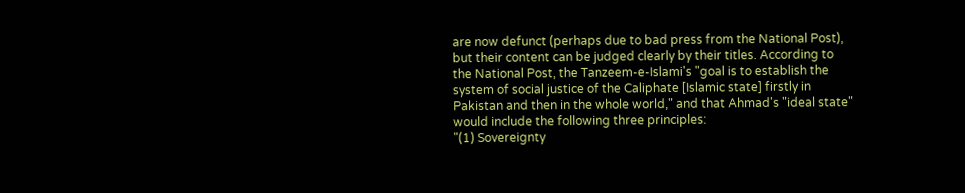are now defunct (perhaps due to bad press from the National Post), but their content can be judged clearly by their titles. According to the National Post, the Tanzeem-e-Islami's "goal is to establish the system of social justice of the Caliphate [Islamic state] firstly in Pakistan and then in the whole world," and that Ahmad's "ideal state" would include the following three principles:
"(1) Sovereignty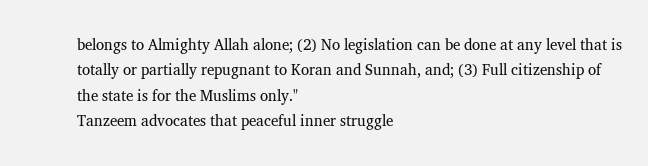belongs to Almighty Allah alone; (2) No legislation can be done at any level that is totally or partially repugnant to Koran and Sunnah, and; (3) Full citizenship of the state is for the Muslims only."
Tanzeem advocates that peaceful inner struggle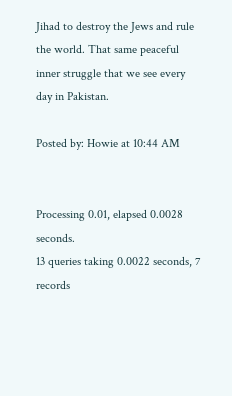Jihad to destroy the Jews and rule the world. That same peaceful inner struggle that we see every day in Pakistan.

Posted by: Howie at 10:44 AM


Processing 0.01, elapsed 0.0028 seconds.
13 queries taking 0.0022 seconds, 7 records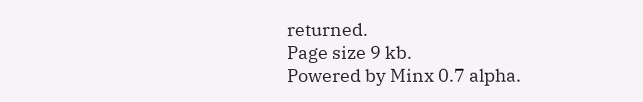returned.
Page size 9 kb.
Powered by Minx 0.7 alpha.